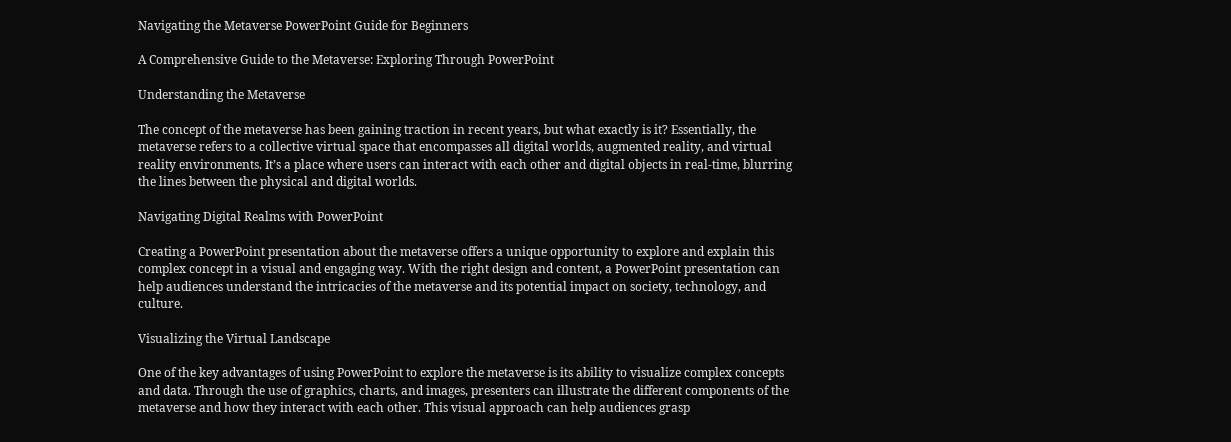Navigating the Metaverse PowerPoint Guide for Beginners

A Comprehensive Guide to the Metaverse: Exploring Through PowerPoint

Understanding the Metaverse

The concept of the metaverse has been gaining traction in recent years, but what exactly is it? Essentially, the metaverse refers to a collective virtual space that encompasses all digital worlds, augmented reality, and virtual reality environments. It’s a place where users can interact with each other and digital objects in real-time, blurring the lines between the physical and digital worlds.

Navigating Digital Realms with PowerPoint

Creating a PowerPoint presentation about the metaverse offers a unique opportunity to explore and explain this complex concept in a visual and engaging way. With the right design and content, a PowerPoint presentation can help audiences understand the intricacies of the metaverse and its potential impact on society, technology, and culture.

Visualizing the Virtual Landscape

One of the key advantages of using PowerPoint to explore the metaverse is its ability to visualize complex concepts and data. Through the use of graphics, charts, and images, presenters can illustrate the different components of the metaverse and how they interact with each other. This visual approach can help audiences grasp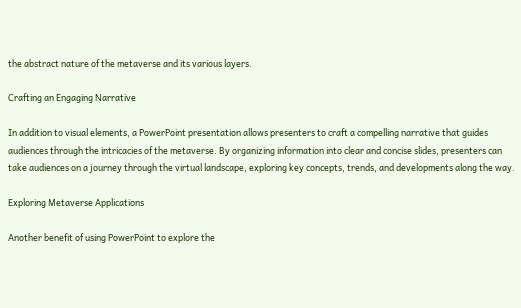the abstract nature of the metaverse and its various layers.

Crafting an Engaging Narrative

In addition to visual elements, a PowerPoint presentation allows presenters to craft a compelling narrative that guides audiences through the intricacies of the metaverse. By organizing information into clear and concise slides, presenters can take audiences on a journey through the virtual landscape, exploring key concepts, trends, and developments along the way.

Exploring Metaverse Applications

Another benefit of using PowerPoint to explore the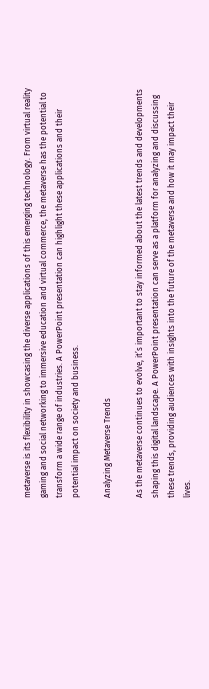metaverse is its flexibility in showcasing the diverse applications of this emerging technology. From virtual reality gaming and social networking to immersive education and virtual commerce, the metaverse has the potential to transform a wide range of industries. A PowerPoint presentation can highlight these applications and their potential impact on society and business.

Analyzing Metaverse Trends

As the metaverse continues to evolve, it’s important to stay informed about the latest trends and developments shaping this digital landscape. A PowerPoint presentation can serve as a platform for analyzing and discussing these trends, providing audiences with insights into the future of the metaverse and how it may impact their lives.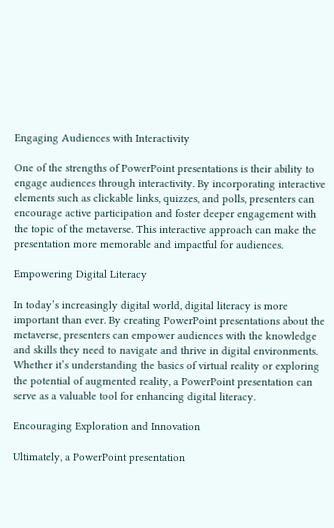Engaging Audiences with Interactivity

One of the strengths of PowerPoint presentations is their ability to engage audiences through interactivity. By incorporating interactive elements such as clickable links, quizzes, and polls, presenters can encourage active participation and foster deeper engagement with the topic of the metaverse. This interactive approach can make the presentation more memorable and impactful for audiences.

Empowering Digital Literacy

In today’s increasingly digital world, digital literacy is more important than ever. By creating PowerPoint presentations about the metaverse, presenters can empower audiences with the knowledge and skills they need to navigate and thrive in digital environments. Whether it’s understanding the basics of virtual reality or exploring the potential of augmented reality, a PowerPoint presentation can serve as a valuable tool for enhancing digital literacy.

Encouraging Exploration and Innovation

Ultimately, a PowerPoint presentation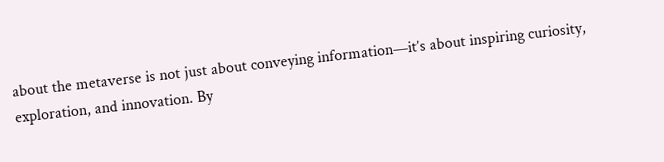about the metaverse is not just about conveying information—it’s about inspiring curiosity, exploration, and innovation. By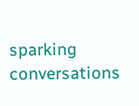sparking conversations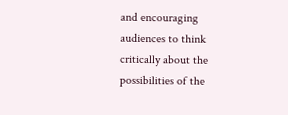and encouraging audiences to think critically about the possibilities of the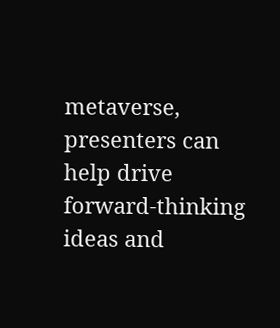metaverse, presenters can help drive forward-thinking ideas and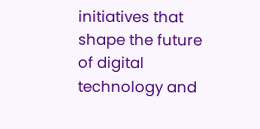initiatives that shape the future of digital technology and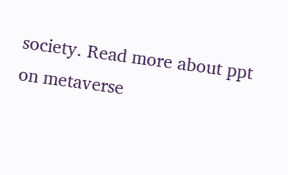society. Read more about ppt on metaverse